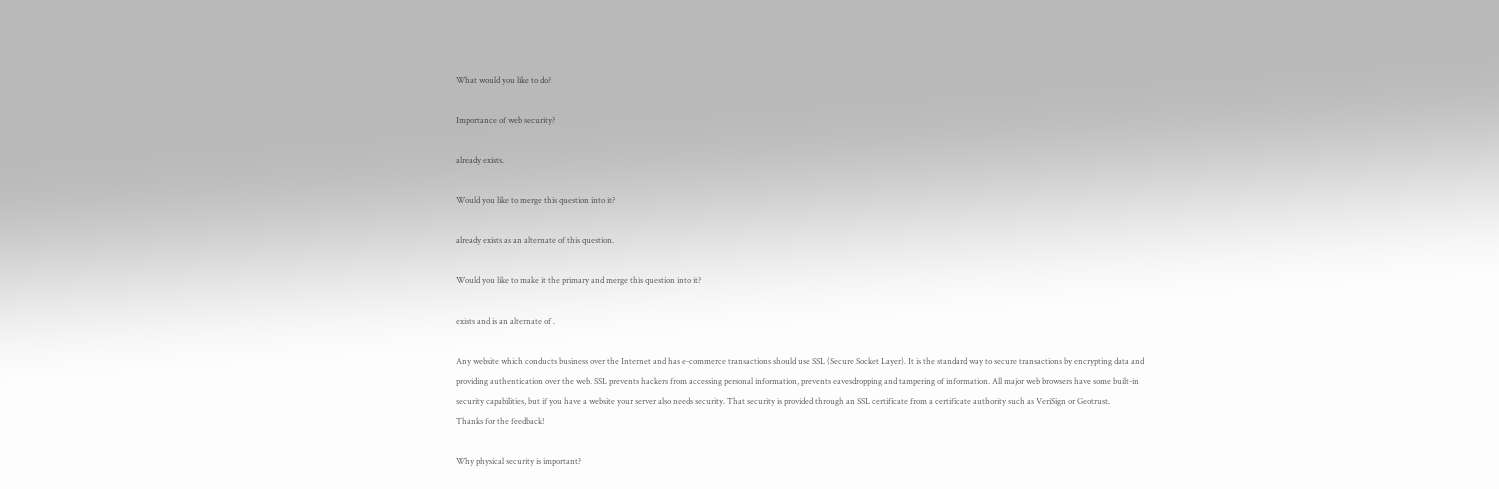What would you like to do?

Importance of web security?

already exists.

Would you like to merge this question into it?

already exists as an alternate of this question.

Would you like to make it the primary and merge this question into it?

exists and is an alternate of .

Any website which conducts business over the Internet and has e-commerce transactions should use SSL (Secure Socket Layer). It is the standard way to secure transactions by encrypting data and providing authentication over the web. SSL prevents hackers from accessing personal information, prevents eavesdropping and tampering of information. All major web browsers have some built-in security capabilities, but if you have a website your server also needs security. That security is provided through an SSL certificate from a certificate authority such as VeriSign or Geotrust.
Thanks for the feedback!

Why physical security is important?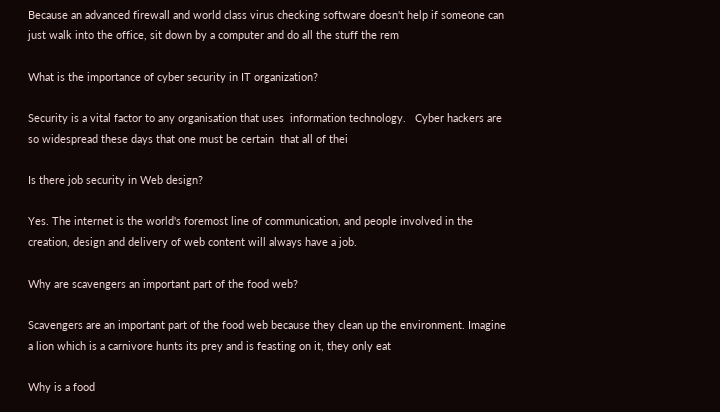Because an advanced firewall and world class virus checking software doesn't help if someone can just walk into the office, sit down by a computer and do all the stuff the rem

What is the importance of cyber security in IT organization?

Security is a vital factor to any organisation that uses  information technology.   Cyber hackers are so widespread these days that one must be certain  that all of thei

Is there job security in Web design?

Yes. The internet is the world's foremost line of communication, and people involved in the creation, design and delivery of web content will always have a job.

Why are scavengers an important part of the food web?

Scavengers are an important part of the food web because they clean up the environment. Imagine a lion which is a carnivore hunts its prey and is feasting on it, they only eat

Why is a food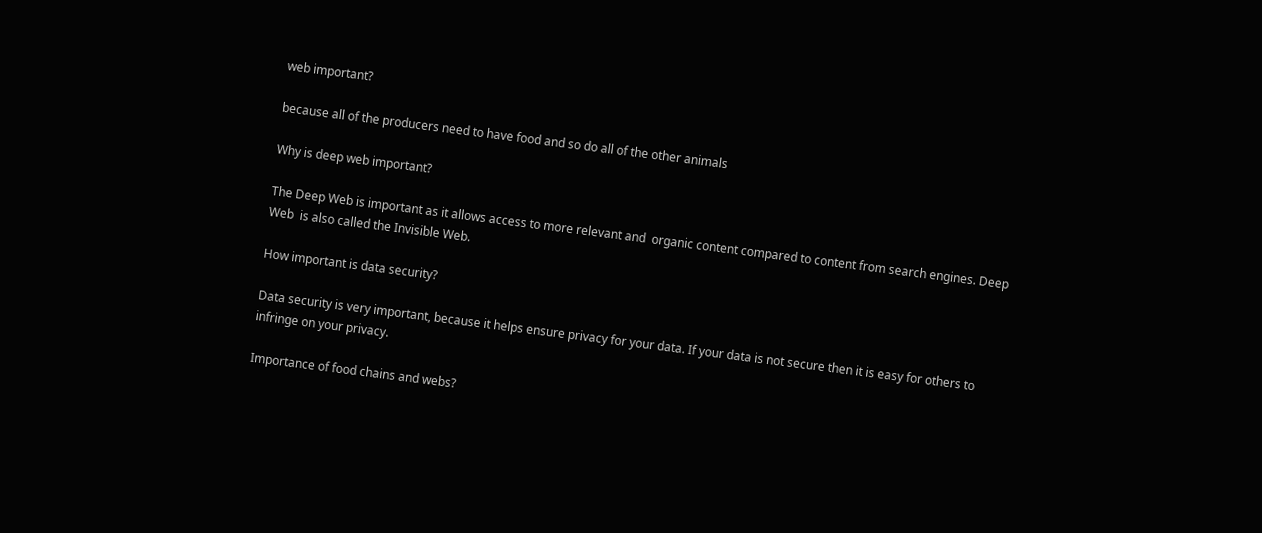web important?

because all of the producers need to have food and so do all of the other animals

Why is deep web important?

The Deep Web is important as it allows access to more relevant and  organic content compared to content from search engines. Deep Web  is also called the Invisible Web.

How important is data security?

Data security is very important, because it helps ensure privacy for your data. If your data is not secure then it is easy for others to infringe on your privacy.

Importance of food chains and webs?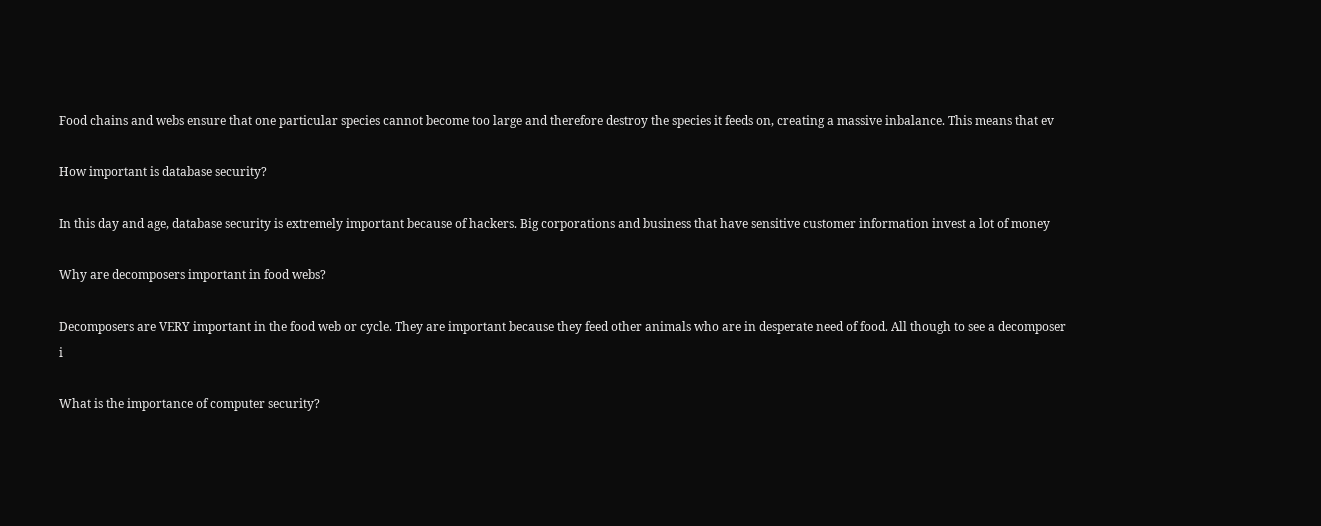Food chains and webs ensure that one particular species cannot become too large and therefore destroy the species it feeds on, creating a massive inbalance. This means that ev

How important is database security?

In this day and age, database security is extremely important because of hackers. Big corporations and business that have sensitive customer information invest a lot of money

Why are decomposers important in food webs?

Decomposers are VERY important in the food web or cycle. They are important because they feed other animals who are in desperate need of food. All though to see a decomposer i

What is the importance of computer security?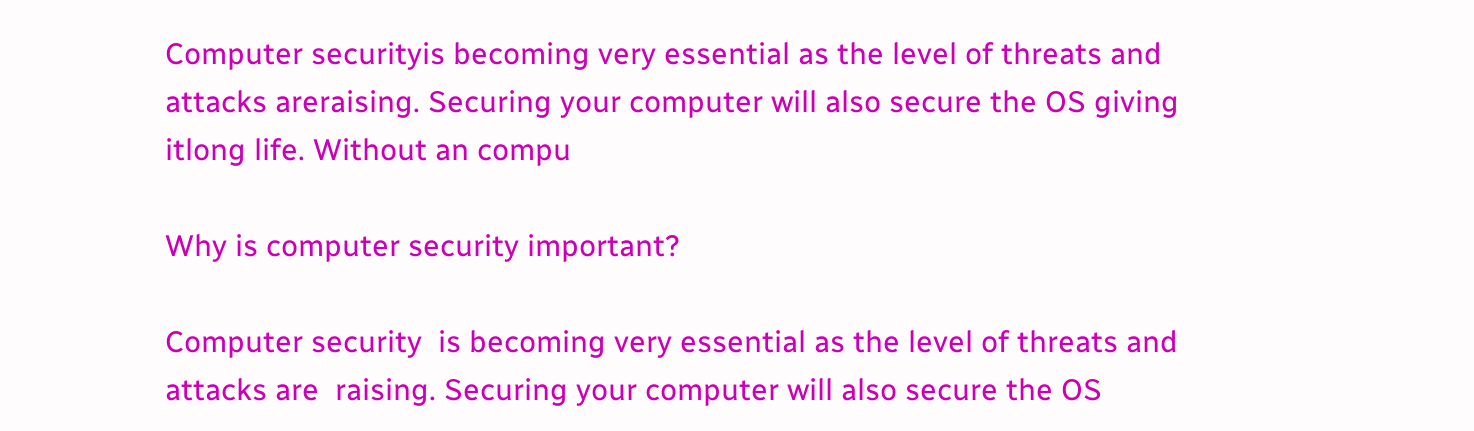Computer securityis becoming very essential as the level of threats and attacks areraising. Securing your computer will also secure the OS giving itlong life. Without an compu

Why is computer security important?

Computer security  is becoming very essential as the level of threats and attacks are  raising. Securing your computer will also secure the OS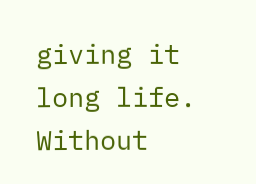giving it  long life. Without